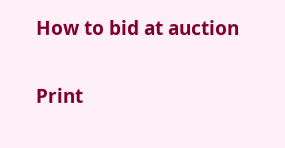How to bid at auction

Print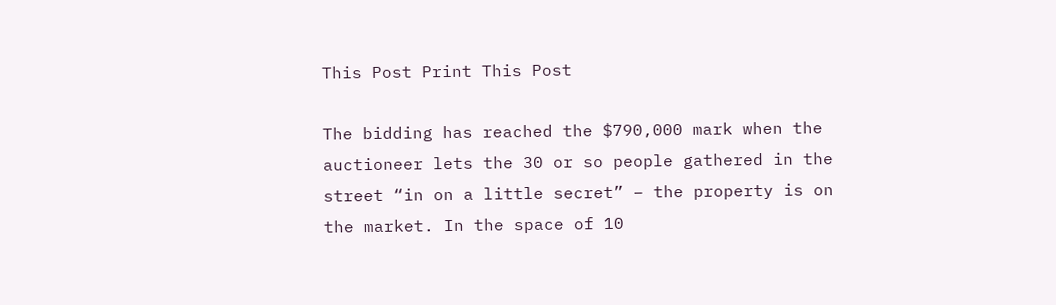This Post Print This Post

The bidding has reached the $790,000 mark when the auctioneer lets the 30 or so people gathered in the street “in on a little secret” – the property is on the market. In the space of 10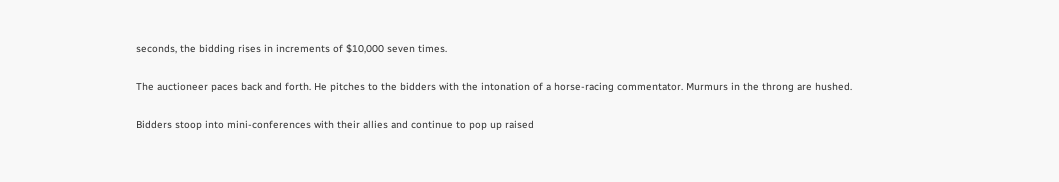seconds, the bidding rises in increments of $10,000 seven times.

The auctioneer paces back and forth. He pitches to the bidders with the intonation of a horse-racing commentator. Murmurs in the throng are hushed.

Bidders stoop into mini-conferences with their allies and continue to pop up raised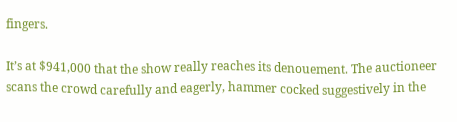fingers.

It’s at $941,000 that the show really reaches its denouement. The auctioneer scans the crowd carefully and eagerly, hammer cocked suggestively in the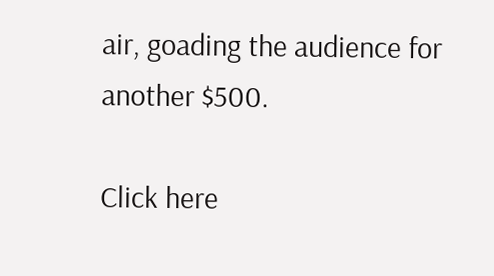air, goading the audience for another $500.

Click here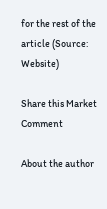for the rest of the article (Source: Website)

Share this Market Comment

About the author